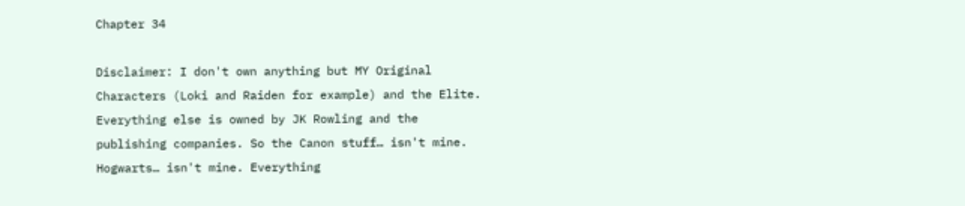Chapter 34

Disclaimer: I don't own anything but MY Original Characters (Loki and Raiden for example) and the Elite. Everything else is owned by JK Rowling and the publishing companies. So the Canon stuff… isn't mine. Hogwarts… isn't mine. Everything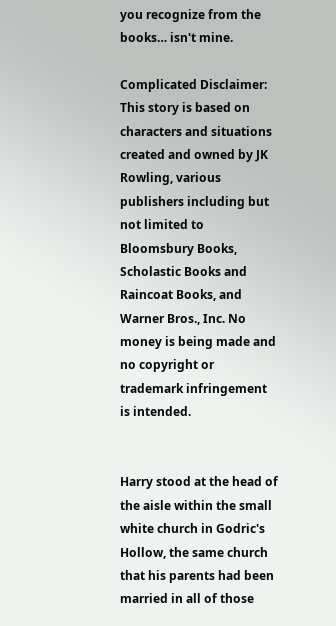you recognize from the books… isn't mine.

Complicated Disclaimer: This story is based on characters and situations created and owned by JK Rowling, various publishers including but not limited to Bloomsbury Books, Scholastic Books and Raincoat Books, and Warner Bros., Inc. No money is being made and no copyright or trademark infringement is intended.


Harry stood at the head of the aisle within the small white church in Godric's Hollow, the same church that his parents had been married in all of those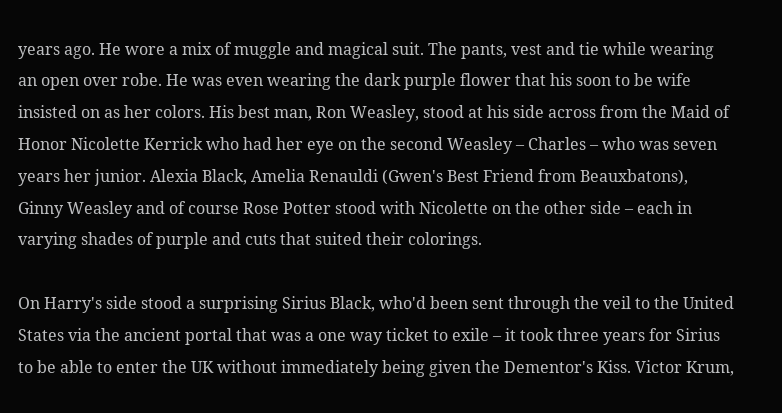years ago. He wore a mix of muggle and magical suit. The pants, vest and tie while wearing an open over robe. He was even wearing the dark purple flower that his soon to be wife insisted on as her colors. His best man, Ron Weasley, stood at his side across from the Maid of Honor Nicolette Kerrick who had her eye on the second Weasley – Charles – who was seven years her junior. Alexia Black, Amelia Renauldi (Gwen's Best Friend from Beauxbatons), Ginny Weasley and of course Rose Potter stood with Nicolette on the other side – each in varying shades of purple and cuts that suited their colorings.

On Harry's side stood a surprising Sirius Black, who'd been sent through the veil to the United States via the ancient portal that was a one way ticket to exile – it took three years for Sirius to be able to enter the UK without immediately being given the Dementor's Kiss. Victor Krum,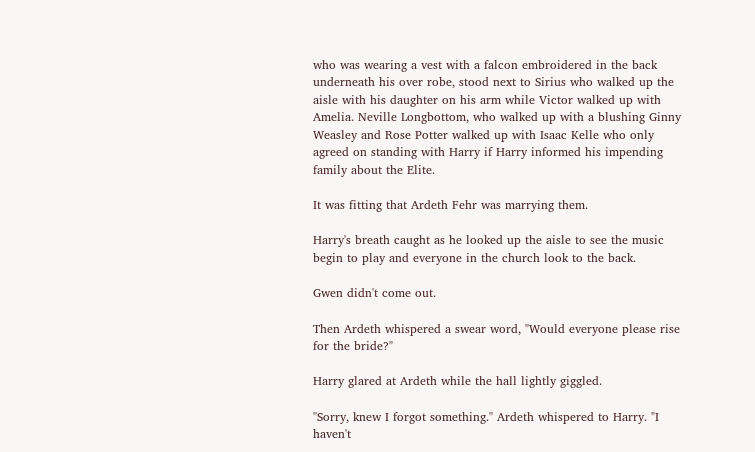who was wearing a vest with a falcon embroidered in the back underneath his over robe, stood next to Sirius who walked up the aisle with his daughter on his arm while Victor walked up with Amelia. Neville Longbottom, who walked up with a blushing Ginny Weasley and Rose Potter walked up with Isaac Kelle who only agreed on standing with Harry if Harry informed his impending family about the Elite.

It was fitting that Ardeth Fehr was marrying them.

Harry's breath caught as he looked up the aisle to see the music begin to play and everyone in the church look to the back.

Gwen didn't come out.

Then Ardeth whispered a swear word, "Would everyone please rise for the bride?"

Harry glared at Ardeth while the hall lightly giggled.

"Sorry, knew I forgot something." Ardeth whispered to Harry. "I haven't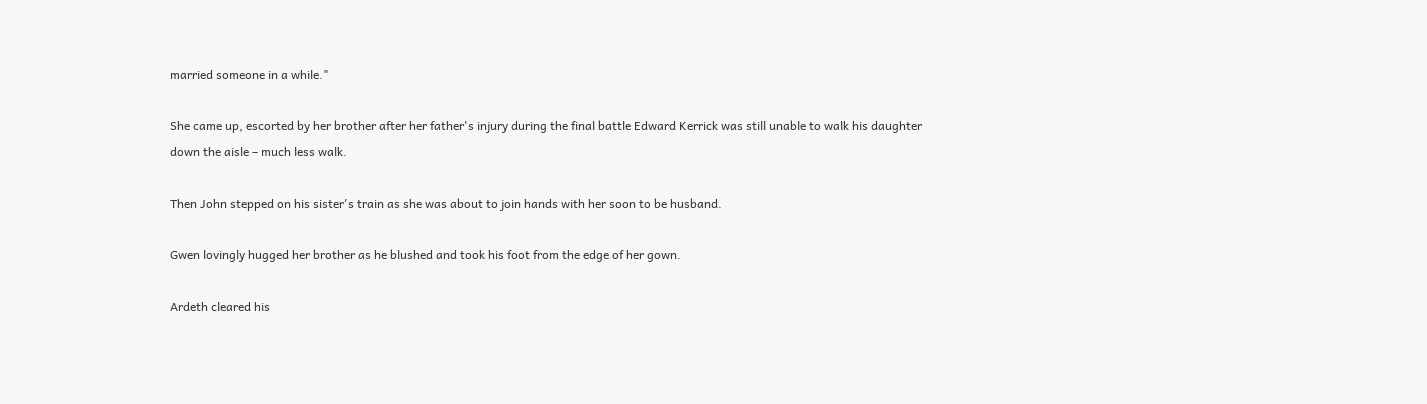married someone in a while."

She came up, escorted by her brother after her father's injury during the final battle Edward Kerrick was still unable to walk his daughter down the aisle – much less walk.

Then John stepped on his sister's train as she was about to join hands with her soon to be husband.

Gwen lovingly hugged her brother as he blushed and took his foot from the edge of her gown.

Ardeth cleared his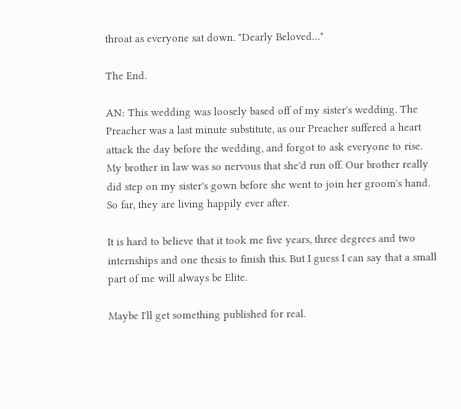throat as everyone sat down. "Dearly Beloved…"

The End.

AN: This wedding was loosely based off of my sister's wedding. The Preacher was a last minute substitute, as our Preacher suffered a heart attack the day before the wedding, and forgot to ask everyone to rise. My brother in law was so nervous that she'd run off. Our brother really did step on my sister's gown before she went to join her groom's hand. So far, they are living happily ever after.

It is hard to believe that it took me five years, three degrees and two internships and one thesis to finish this. But I guess I can say that a small part of me will always be Elite.

Maybe I'll get something published for real.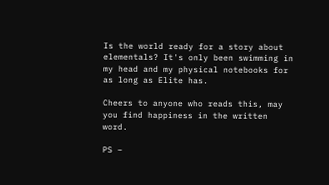Is the world ready for a story about elementals? It's only been swimming in my head and my physical notebooks for as long as Elite has.

Cheers to anyone who reads this, may you find happiness in the written word.

PS –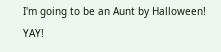I'm going to be an Aunt by Halloween! YAY!